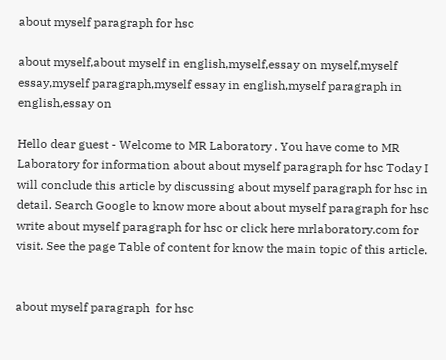about myself paragraph for hsc

about myself,about myself in english,myself,essay on myself,myself essay,myself paragraph,myself essay in english,myself paragraph in english,essay on

Hello dear guest - Welcome to MR Laboratory . You have come to MR Laboratory for information about about myself paragraph for hsc Today I will conclude this article by discussing about myself paragraph for hsc in detail. Search Google to know more about about myself paragraph for hsc write about myself paragraph for hsc or click here mrlaboratory.com for visit. See the page Table of content for know the main topic of this article.


about myself paragraph  for hsc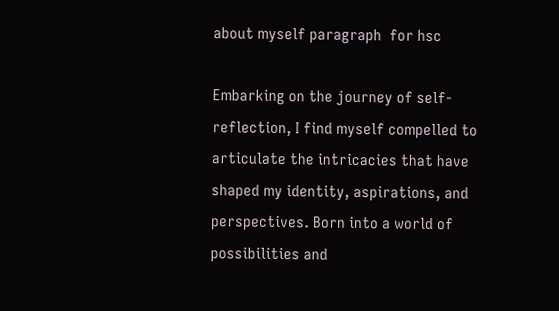about myself paragraph  for hsc

Embarking on the journey of self-reflection, I find myself compelled to articulate the intricacies that have shaped my identity, aspirations, and perspectives. Born into a world of possibilities and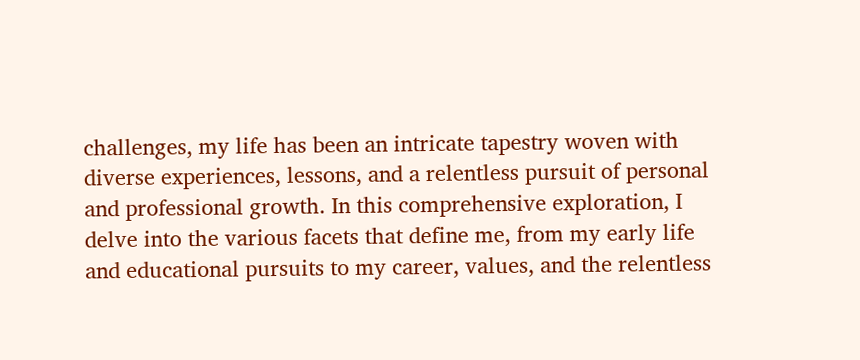challenges, my life has been an intricate tapestry woven with diverse experiences, lessons, and a relentless pursuit of personal and professional growth. In this comprehensive exploration, I delve into the various facets that define me, from my early life and educational pursuits to my career, values, and the relentless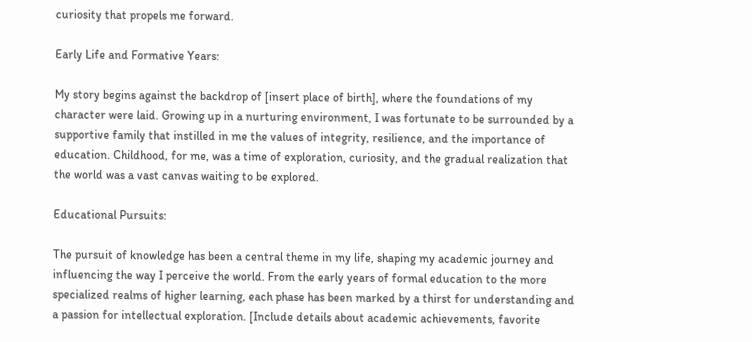curiosity that propels me forward.

Early Life and Formative Years:

My story begins against the backdrop of [insert place of birth], where the foundations of my character were laid. Growing up in a nurturing environment, I was fortunate to be surrounded by a supportive family that instilled in me the values of integrity, resilience, and the importance of education. Childhood, for me, was a time of exploration, curiosity, and the gradual realization that the world was a vast canvas waiting to be explored.

Educational Pursuits:

The pursuit of knowledge has been a central theme in my life, shaping my academic journey and influencing the way I perceive the world. From the early years of formal education to the more specialized realms of higher learning, each phase has been marked by a thirst for understanding and a passion for intellectual exploration. [Include details about academic achievements, favorite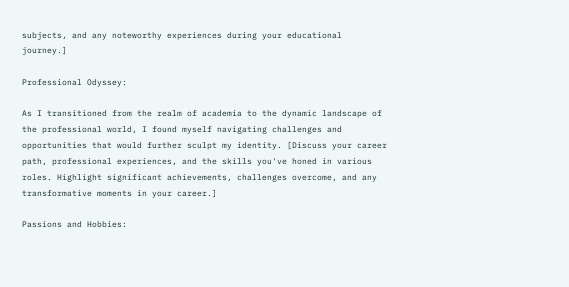subjects, and any noteworthy experiences during your educational journey.]

Professional Odyssey:

As I transitioned from the realm of academia to the dynamic landscape of the professional world, I found myself navigating challenges and opportunities that would further sculpt my identity. [Discuss your career path, professional experiences, and the skills you've honed in various roles. Highlight significant achievements, challenges overcome, and any transformative moments in your career.]

Passions and Hobbies: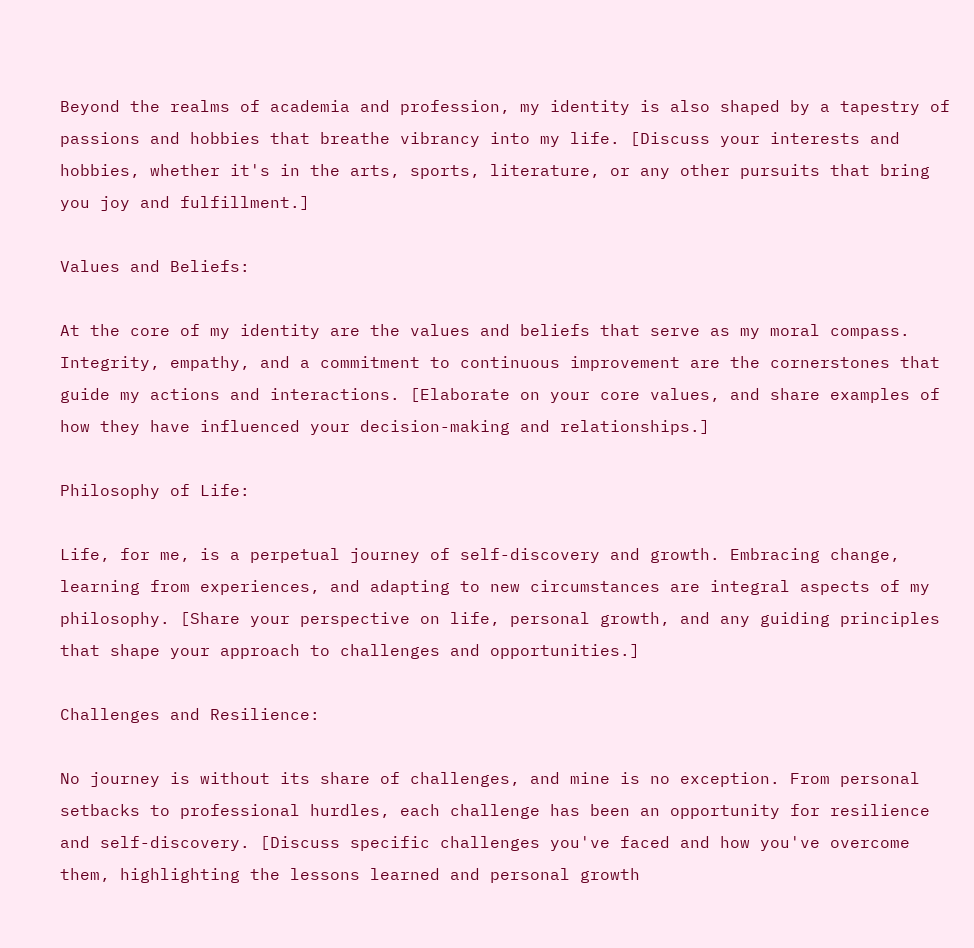Beyond the realms of academia and profession, my identity is also shaped by a tapestry of passions and hobbies that breathe vibrancy into my life. [Discuss your interests and hobbies, whether it's in the arts, sports, literature, or any other pursuits that bring you joy and fulfillment.]

Values and Beliefs:

At the core of my identity are the values and beliefs that serve as my moral compass. Integrity, empathy, and a commitment to continuous improvement are the cornerstones that guide my actions and interactions. [Elaborate on your core values, and share examples of how they have influenced your decision-making and relationships.]

Philosophy of Life:

Life, for me, is a perpetual journey of self-discovery and growth. Embracing change, learning from experiences, and adapting to new circumstances are integral aspects of my philosophy. [Share your perspective on life, personal growth, and any guiding principles that shape your approach to challenges and opportunities.]

Challenges and Resilience:

No journey is without its share of challenges, and mine is no exception. From personal setbacks to professional hurdles, each challenge has been an opportunity for resilience and self-discovery. [Discuss specific challenges you've faced and how you've overcome them, highlighting the lessons learned and personal growth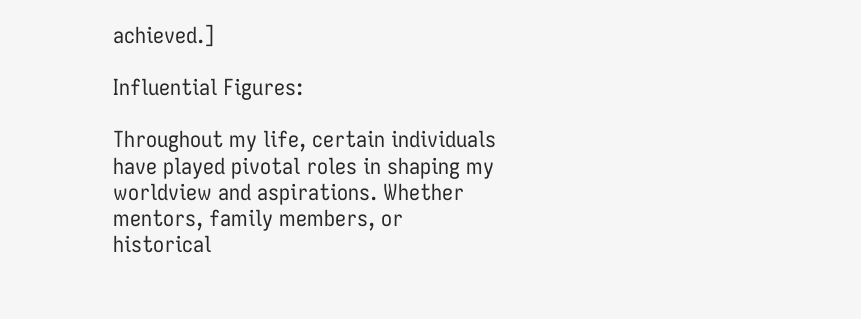achieved.]

Influential Figures:

Throughout my life, certain individuals have played pivotal roles in shaping my worldview and aspirations. Whether mentors, family members, or historical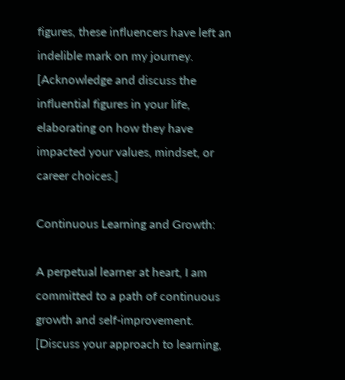figures, these influencers have left an indelible mark on my journey. [Acknowledge and discuss the influential figures in your life, elaborating on how they have impacted your values, mindset, or career choices.]

Continuous Learning and Growth:

A perpetual learner at heart, I am committed to a path of continuous growth and self-improvement. [Discuss your approach to learning,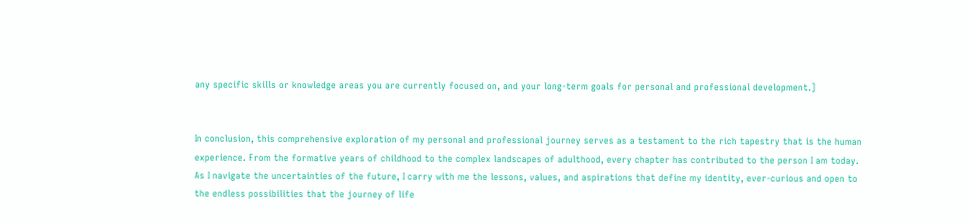any specific skills or knowledge areas you are currently focused on, and your long-term goals for personal and professional development.]


In conclusion, this comprehensive exploration of my personal and professional journey serves as a testament to the rich tapestry that is the human experience. From the formative years of childhood to the complex landscapes of adulthood, every chapter has contributed to the person I am today. As I navigate the uncertainties of the future, I carry with me the lessons, values, and aspirations that define my identity, ever-curious and open to the endless possibilities that the journey of life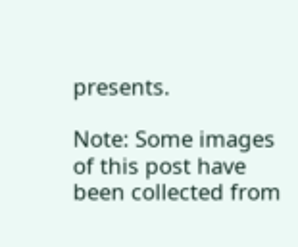presents.

Note: Some images of this post have been collected from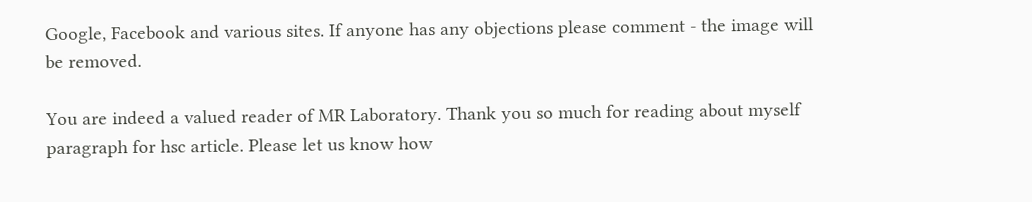Google, Facebook and various sites. If anyone has any objections please comment - the image will be removed.

You are indeed a valued reader of MR Laboratory. Thank you so much for reading about myself paragraph for hsc article. Please let us know how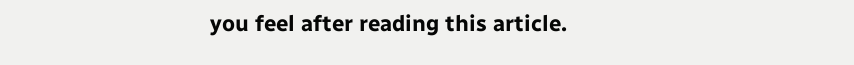you feel after reading this article.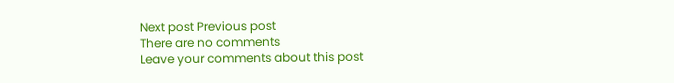Next post Previous post
There are no comments
Leave your comments about this post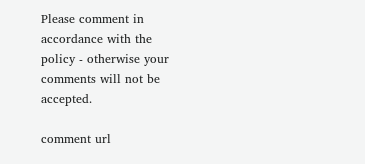Please comment in accordance with the policy - otherwise your comments will not be accepted.

comment url